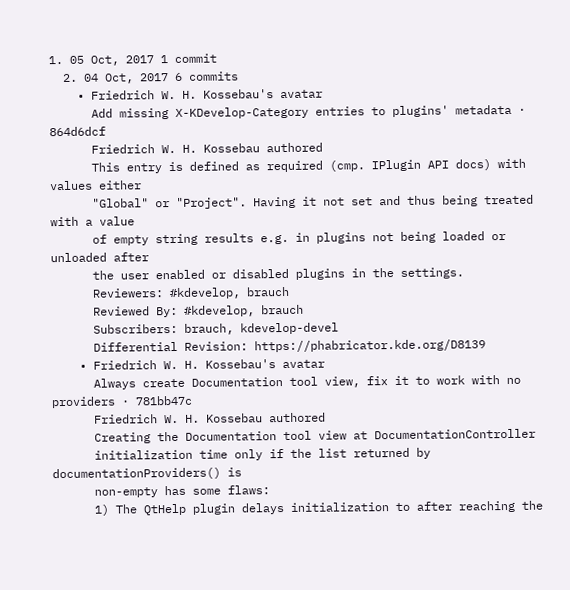1. 05 Oct, 2017 1 commit
  2. 04 Oct, 2017 6 commits
    • Friedrich W. H. Kossebau's avatar
      Add missing X-KDevelop-Category entries to plugins' metadata · 864d6dcf
      Friedrich W. H. Kossebau authored
      This entry is defined as required (cmp. IPlugin API docs) with values either
      "Global" or "Project". Having it not set and thus being treated with a value
      of empty string results e.g. in plugins not being loaded or unloaded after
      the user enabled or disabled plugins in the settings.
      Reviewers: #kdevelop, brauch
      Reviewed By: #kdevelop, brauch
      Subscribers: brauch, kdevelop-devel
      Differential Revision: https://phabricator.kde.org/D8139
    • Friedrich W. H. Kossebau's avatar
      Always create Documentation tool view, fix it to work with no providers · 781bb47c
      Friedrich W. H. Kossebau authored
      Creating the Documentation tool view at DocumentationController
      initialization time only if the list returned by documentationProviders() is
      non-empty has some flaws:
      1) The QtHelp plugin delays initialization to after reaching the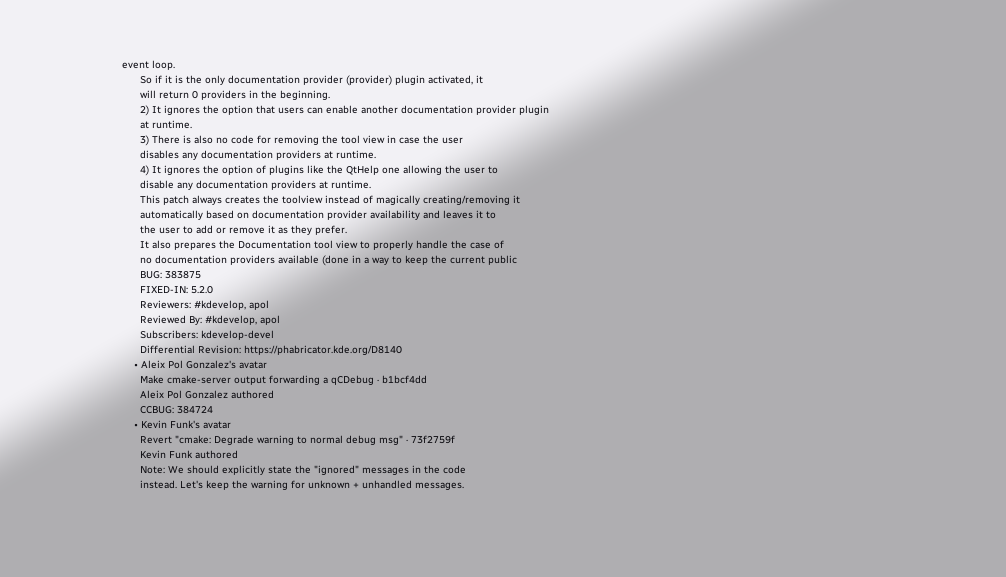event loop.
      So if it is the only documentation provider (provider) plugin activated, it
      will return 0 providers in the beginning.
      2) It ignores the option that users can enable another documentation provider plugin
      at runtime.
      3) There is also no code for removing the tool view in case the user
      disables any documentation providers at runtime.
      4) It ignores the option of plugins like the QtHelp one allowing the user to
      disable any documentation providers at runtime.
      This patch always creates the toolview instead of magically creating/removing it
      automatically based on documentation provider availability and leaves it to
      the user to add or remove it as they prefer.
      It also prepares the Documentation tool view to properly handle the case of
      no documentation providers available (done in a way to keep the current public
      BUG: 383875
      FIXED-IN: 5.2.0
      Reviewers: #kdevelop, apol
      Reviewed By: #kdevelop, apol
      Subscribers: kdevelop-devel
      Differential Revision: https://phabricator.kde.org/D8140
    • Aleix Pol Gonzalez's avatar
      Make cmake-server output forwarding a qCDebug · b1bcf4dd
      Aleix Pol Gonzalez authored
      CCBUG: 384724
    • Kevin Funk's avatar
      Revert "cmake: Degrade warning to normal debug msg" · 73f2759f
      Kevin Funk authored
      Note: We should explicitly state the "ignored" messages in the code
      instead. Let's keep the warning for unknown + unhandled messages.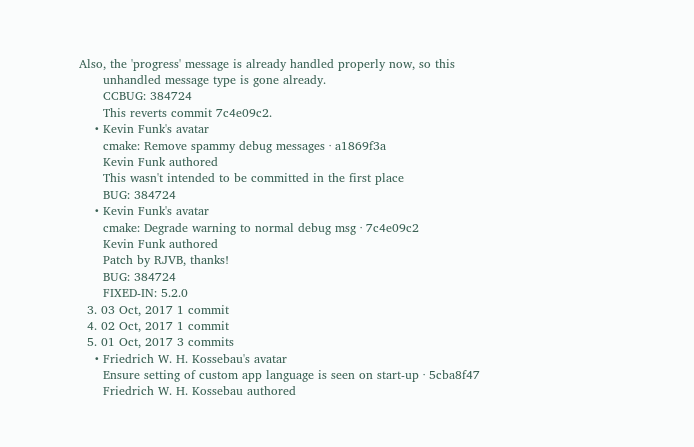Also, the 'progress' message is already handled properly now, so this
      unhandled message type is gone already.
      CCBUG: 384724
      This reverts commit 7c4e09c2.
    • Kevin Funk's avatar
      cmake: Remove spammy debug messages · a1869f3a
      Kevin Funk authored
      This wasn't intended to be committed in the first place
      BUG: 384724
    • Kevin Funk's avatar
      cmake: Degrade warning to normal debug msg · 7c4e09c2
      Kevin Funk authored
      Patch by RJVB, thanks!
      BUG: 384724
      FIXED-IN: 5.2.0
  3. 03 Oct, 2017 1 commit
  4. 02 Oct, 2017 1 commit
  5. 01 Oct, 2017 3 commits
    • Friedrich W. H. Kossebau's avatar
      Ensure setting of custom app language is seen on start-up · 5cba8f47
      Friedrich W. H. Kossebau authored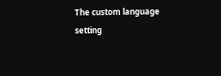The custom language setting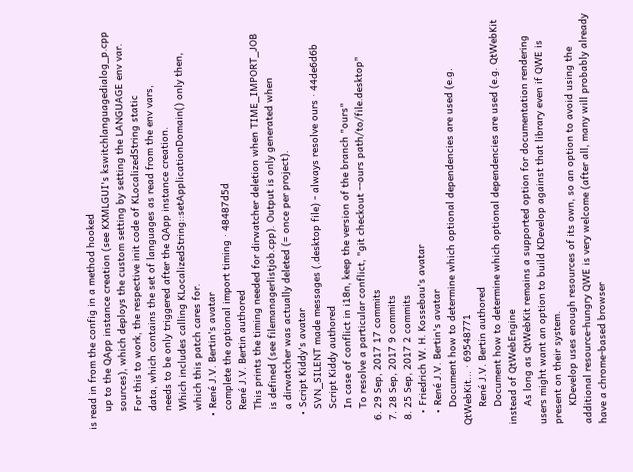is read in from the config in a method hooked
      up to the QApp instance creation (see KXMLGUI's kswitchlanguagedialog_p.cpp
      sources), which deploys the custom setting by setting the LANGUAGE env var.
      For this to work, the respective init code of KLocalizedString static
      data, which contains the set of languages as read from the env vars,
      needs to be only triggered after the QApp instance creation.
      Which includes calling KLocalizedString::setApplicationDomain() only then,
      which this patch cares for.
    • René J.V. Bertin's avatar
      complete the optional import timing · 48487d5d
      René J.V. Bertin authored
      This prints the timing needed for dirwatcher deletion when TIME_IMPORT_JOB
      is defined (see filemanagerlistjob.cpp). Output is only generated when
      a dirwatcher was actually deleted (= once per project).
    • Script Kiddy's avatar
      SVN_SILENT made messages (.desktop file) - always resolve ours · 44de6d6b
      Script Kiddy authored
      In case of conflict in i18n, keep the version of the branch "ours"
      To resolve a particular conflict, "git checkout --ours path/to/file.desktop"
  6. 29 Sep, 2017 17 commits
  7. 28 Sep, 2017 9 commits
  8. 25 Sep, 2017 2 commits
    • Friedrich W. H. Kossebau's avatar
    • René J.V. Bertin's avatar
      Document how to determine which optional dependencies are used (e.g. QtWebKit... · 69548771
      René J.V. Bertin authored
      Document how to determine which optional dependencies are used (e.g. QtWebKit instead of QtWebEngine
      As long as QtWebKit remains a supported option for documentation rendering users might want an option to build KDevelop against that library even if QWE is present on their system.
      KDevelop uses enough resources of its own, so an option to avoid using the additional resource-hungry QWE is very welcome (after all, many will probably already have a chrome-based browser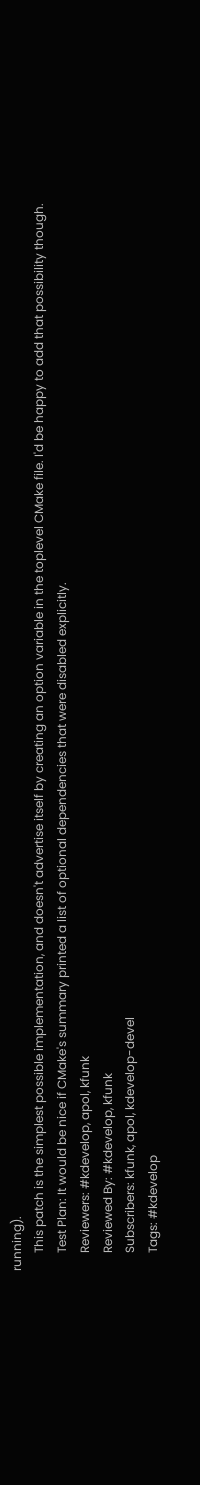running).
      This patch is the simplest possible implementation, and doesn't advertise itself by creating an option variable in the toplevel CMake file. I'd be happy to add that possibility though.
      Test Plan: It would be nice if CMake's summary printed a list of optional dependencies that were disabled explicitly.
      Reviewers: #kdevelop, apol, kfunk
      Reviewed By: #kdevelop, kfunk
      Subscribers: kfunk, apol, kdevelop-devel
      Tags: #kdevelop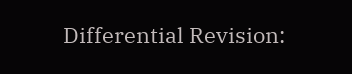Differential Revision: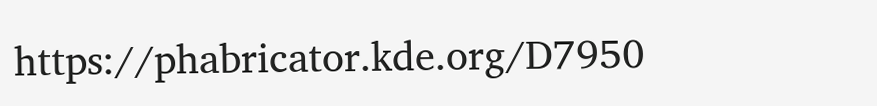https://phabricator.kde.org/D7950